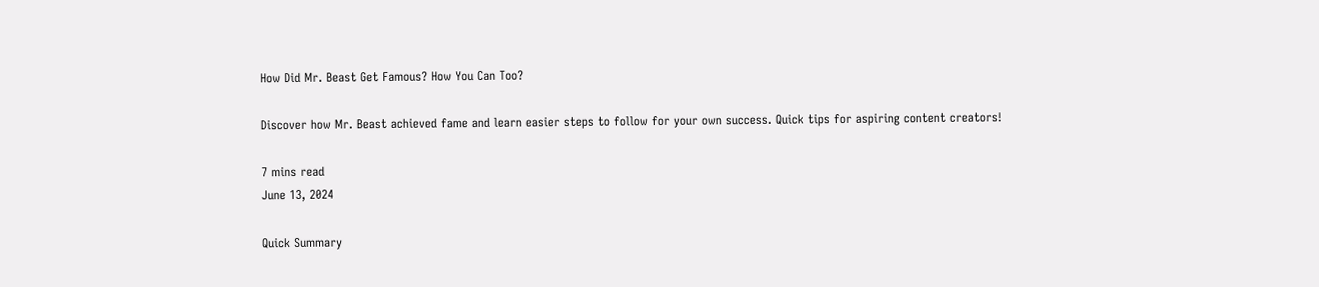How Did Mr. Beast Get Famous? How You Can Too?

Discover how Mr. Beast achieved fame and learn easier steps to follow for your own success. Quick tips for aspiring content creators!

7 mins read
June 13, 2024

Quick Summary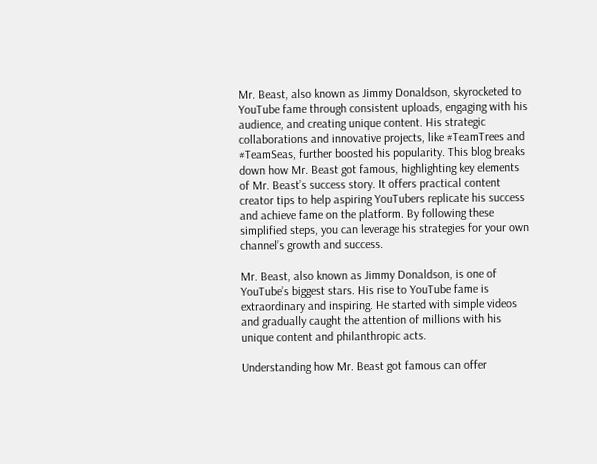Mr. Beast, also known as Jimmy Donaldson, skyrocketed to YouTube fame through consistent uploads, engaging with his audience, and creating unique content. His strategic collaborations and innovative projects, like #TeamTrees and #TeamSeas, further boosted his popularity. This blog breaks down how Mr. Beast got famous, highlighting key elements of Mr. Beast’s success story. It offers practical content creator tips to help aspiring YouTubers replicate his success and achieve fame on the platform. By following these simplified steps, you can leverage his strategies for your own channel’s growth and success.

Mr. Beast, also known as Jimmy Donaldson, is one of YouTube’s biggest stars. His rise to YouTube fame is extraordinary and inspiring. He started with simple videos and gradually caught the attention of millions with his unique content and philanthropic acts.

Understanding how Mr. Beast got famous can offer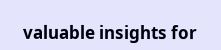valuable insights for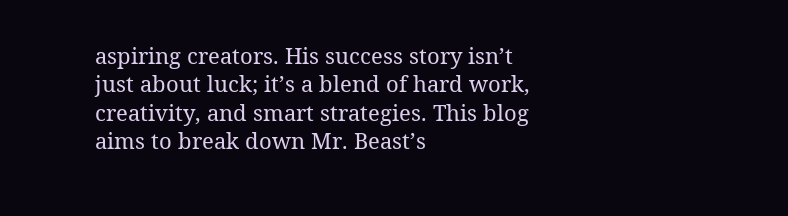aspiring creators. His success story isn’t just about luck; it’s a blend of hard work, creativity, and smart strategies. This blog aims to break down Mr. Beast’s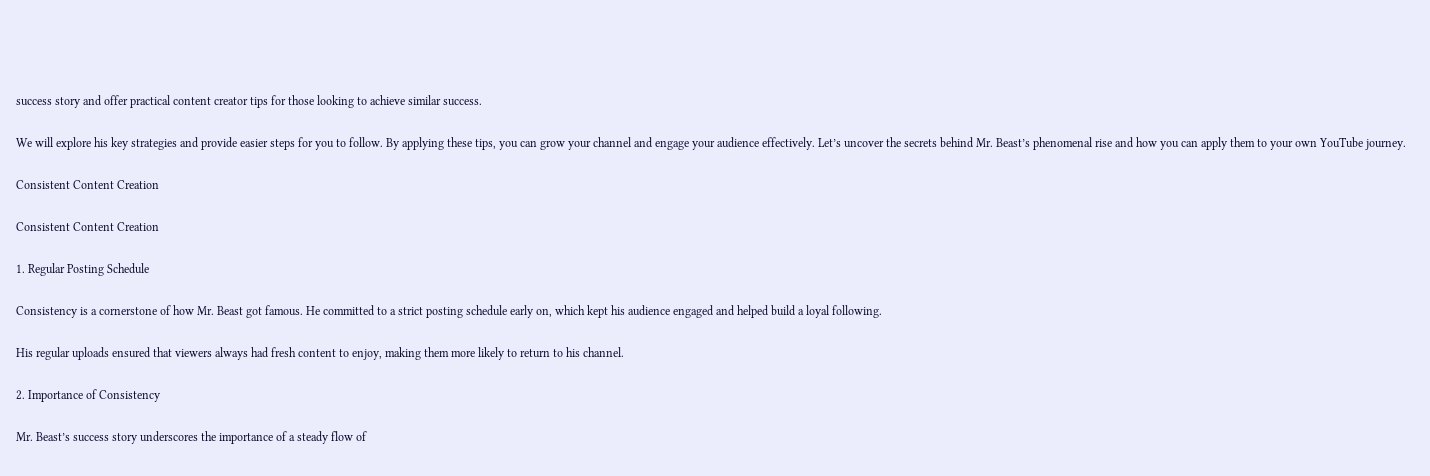success story and offer practical content creator tips for those looking to achieve similar success.

We will explore his key strategies and provide easier steps for you to follow. By applying these tips, you can grow your channel and engage your audience effectively. Let’s uncover the secrets behind Mr. Beast’s phenomenal rise and how you can apply them to your own YouTube journey.

Consistent Content Creation

Consistent Content Creation

1. Regular Posting Schedule

Consistency is a cornerstone of how Mr. Beast got famous. He committed to a strict posting schedule early on, which kept his audience engaged and helped build a loyal following.

His regular uploads ensured that viewers always had fresh content to enjoy, making them more likely to return to his channel.

2. Importance of Consistency

Mr. Beast’s success story underscores the importance of a steady flow of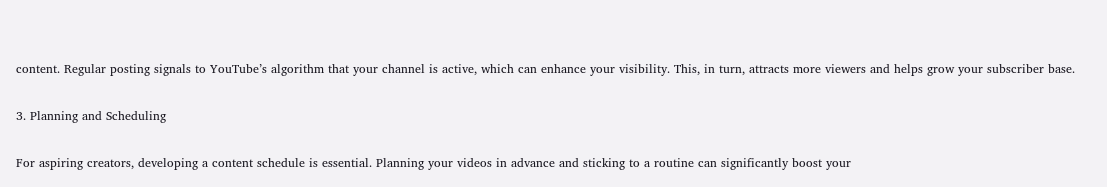content. Regular posting signals to YouTube’s algorithm that your channel is active, which can enhance your visibility. This, in turn, attracts more viewers and helps grow your subscriber base.

3. Planning and Scheduling

For aspiring creators, developing a content schedule is essential. Planning your videos in advance and sticking to a routine can significantly boost your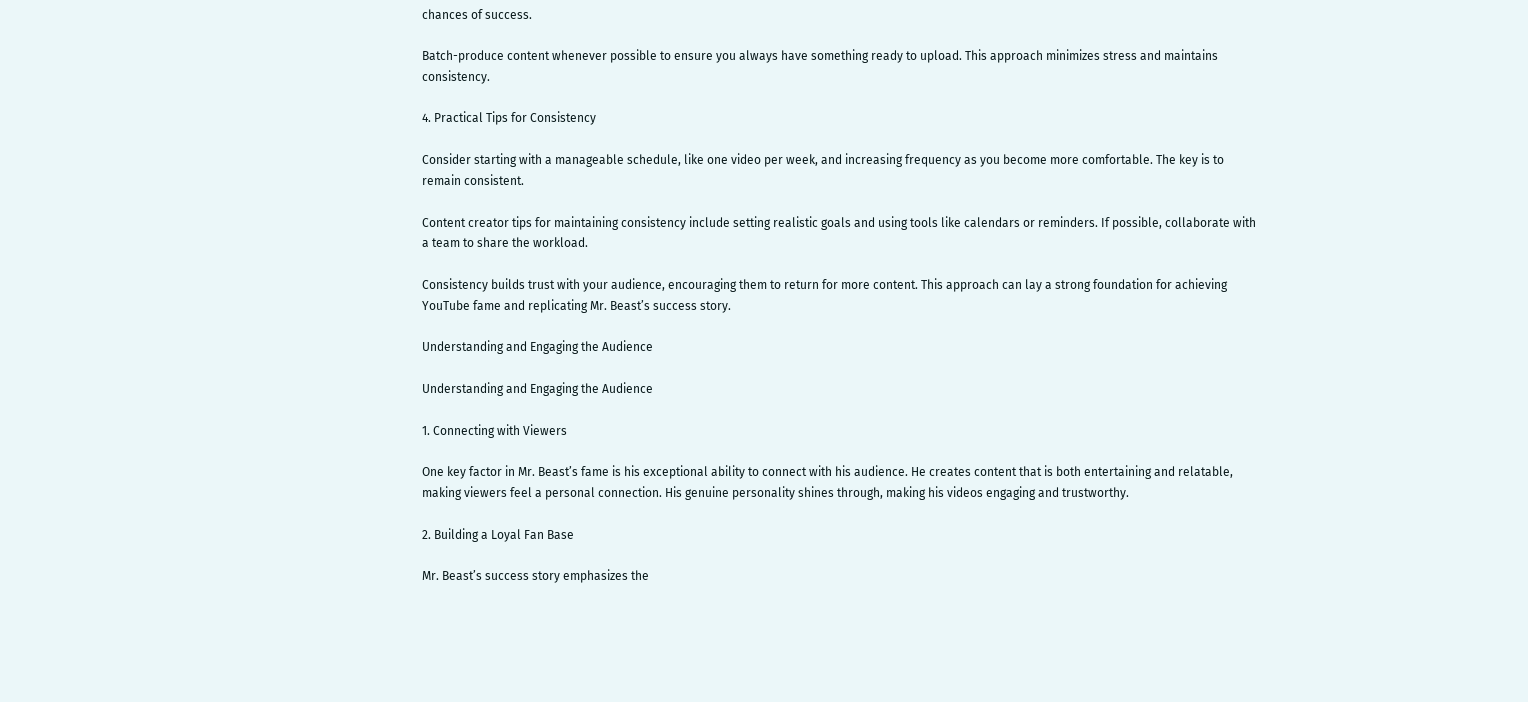chances of success.

Batch-produce content whenever possible to ensure you always have something ready to upload. This approach minimizes stress and maintains consistency.

4. Practical Tips for Consistency

Consider starting with a manageable schedule, like one video per week, and increasing frequency as you become more comfortable. The key is to remain consistent.

Content creator tips for maintaining consistency include setting realistic goals and using tools like calendars or reminders. If possible, collaborate with a team to share the workload.

Consistency builds trust with your audience, encouraging them to return for more content. This approach can lay a strong foundation for achieving YouTube fame and replicating Mr. Beast’s success story.

Understanding and Engaging the Audience

Understanding and Engaging the Audience

1. Connecting with Viewers

One key factor in Mr. Beast’s fame is his exceptional ability to connect with his audience. He creates content that is both entertaining and relatable, making viewers feel a personal connection. His genuine personality shines through, making his videos engaging and trustworthy.

2. Building a Loyal Fan Base

Mr. Beast’s success story emphasizes the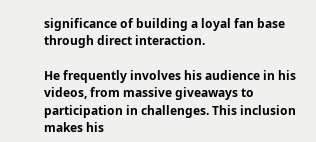significance of building a loyal fan base through direct interaction.

He frequently involves his audience in his videos, from massive giveaways to participation in challenges. This inclusion makes his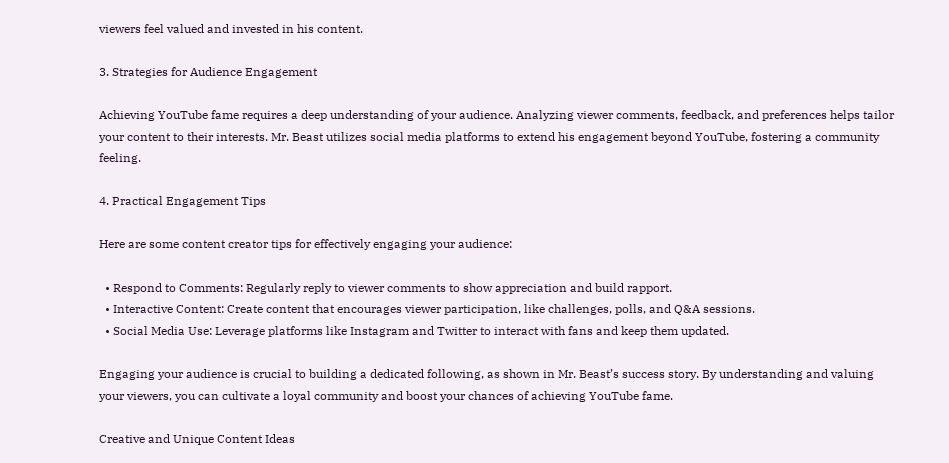viewers feel valued and invested in his content.

3. Strategies for Audience Engagement

Achieving YouTube fame requires a deep understanding of your audience. Analyzing viewer comments, feedback, and preferences helps tailor your content to their interests. Mr. Beast utilizes social media platforms to extend his engagement beyond YouTube, fostering a community feeling.

4. Practical Engagement Tips

Here are some content creator tips for effectively engaging your audience:

  • Respond to Comments: Regularly reply to viewer comments to show appreciation and build rapport.
  • Interactive Content: Create content that encourages viewer participation, like challenges, polls, and Q&A sessions.
  • Social Media Use: Leverage platforms like Instagram and Twitter to interact with fans and keep them updated.

Engaging your audience is crucial to building a dedicated following, as shown in Mr. Beast’s success story. By understanding and valuing your viewers, you can cultivate a loyal community and boost your chances of achieving YouTube fame.

Creative and Unique Content Ideas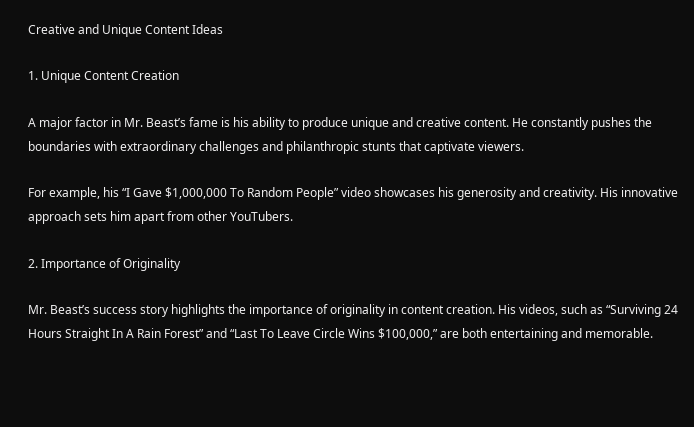Creative and Unique Content Ideas

1. Unique Content Creation

A major factor in Mr. Beast’s fame is his ability to produce unique and creative content. He constantly pushes the boundaries with extraordinary challenges and philanthropic stunts that captivate viewers.

For example, his “I Gave $1,000,000 To Random People” video showcases his generosity and creativity. His innovative approach sets him apart from other YouTubers.

2. Importance of Originality

Mr. Beast’s success story highlights the importance of originality in content creation. His videos, such as “Surviving 24 Hours Straight In A Rain Forest” and “Last To Leave Circle Wins $100,000,” are both entertaining and memorable.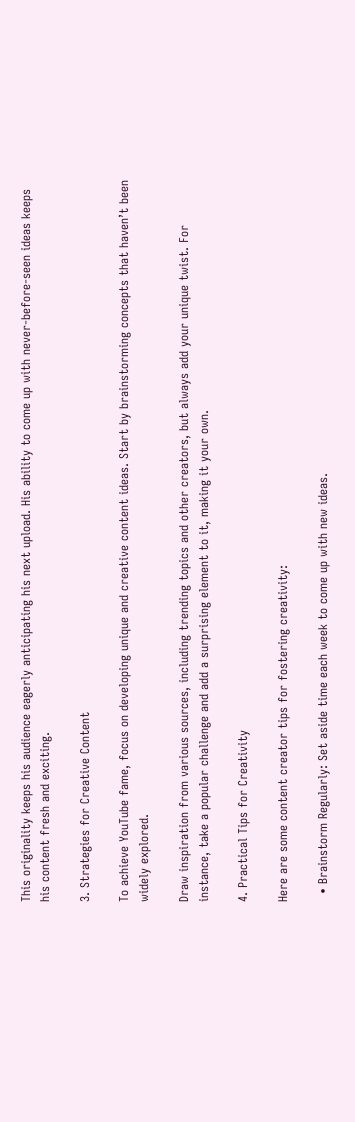This originality keeps his audience eagerly anticipating his next upload. His ability to come up with never-before-seen ideas keeps his content fresh and exciting.

3. Strategies for Creative Content

To achieve YouTube fame, focus on developing unique and creative content ideas. Start by brainstorming concepts that haven’t been widely explored.

Draw inspiration from various sources, including trending topics and other creators, but always add your unique twist. For instance, take a popular challenge and add a surprising element to it, making it your own.

4. Practical Tips for Creativity

Here are some content creator tips for fostering creativity:

  • Brainstorm Regularly: Set aside time each week to come up with new ideas.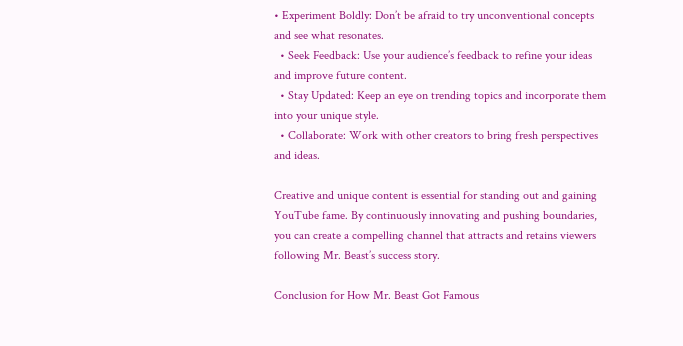• Experiment Boldly: Don’t be afraid to try unconventional concepts and see what resonates.
  • Seek Feedback: Use your audience’s feedback to refine your ideas and improve future content.
  • Stay Updated: Keep an eye on trending topics and incorporate them into your unique style.
  • Collaborate: Work with other creators to bring fresh perspectives and ideas.

Creative and unique content is essential for standing out and gaining YouTube fame. By continuously innovating and pushing boundaries, you can create a compelling channel that attracts and retains viewers following Mr. Beast’s success story.

Conclusion for How Mr. Beast Got Famous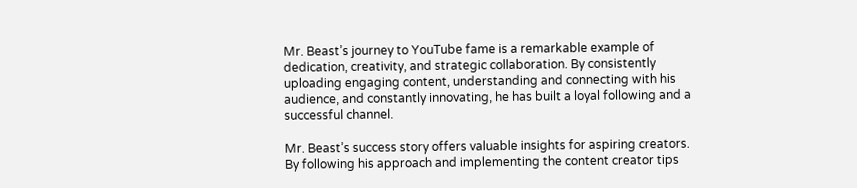Mr. Beast’s journey to YouTube fame is a remarkable example of dedication, creativity, and strategic collaboration. By consistently uploading engaging content, understanding and connecting with his audience, and constantly innovating, he has built a loyal following and a successful channel.

Mr. Beast’s success story offers valuable insights for aspiring creators. By following his approach and implementing the content creator tips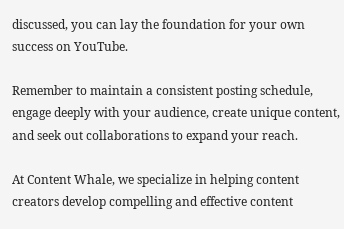discussed, you can lay the foundation for your own success on YouTube.

Remember to maintain a consistent posting schedule, engage deeply with your audience, create unique content, and seek out collaborations to expand your reach.

At Content Whale, we specialize in helping content creators develop compelling and effective content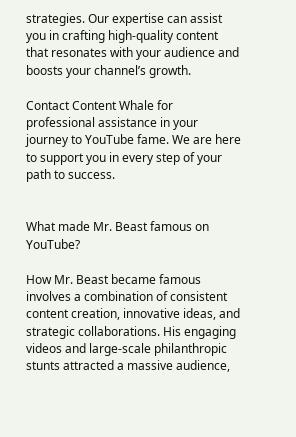strategies. Our expertise can assist you in crafting high-quality content that resonates with your audience and boosts your channel’s growth.

Contact Content Whale for professional assistance in your journey to YouTube fame. We are here to support you in every step of your path to success.


What made Mr. Beast famous on YouTube?

How Mr. Beast became famous involves a combination of consistent content creation, innovative ideas, and strategic collaborations. His engaging videos and large-scale philanthropic stunts attracted a massive audience,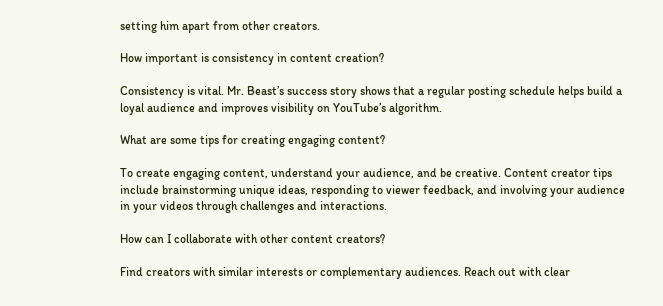setting him apart from other creators.

How important is consistency in content creation?

Consistency is vital. Mr. Beast’s success story shows that a regular posting schedule helps build a loyal audience and improves visibility on YouTube’s algorithm.

What are some tips for creating engaging content?

To create engaging content, understand your audience, and be creative. Content creator tips include brainstorming unique ideas, responding to viewer feedback, and involving your audience in your videos through challenges and interactions.

How can I collaborate with other content creators?

Find creators with similar interests or complementary audiences. Reach out with clear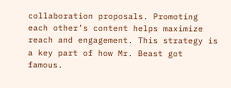collaboration proposals. Promoting each other’s content helps maximize reach and engagement. This strategy is a key part of how Mr. Beast got famous.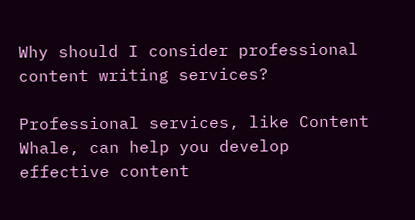Why should I consider professional content writing services?

Professional services, like Content Whale, can help you develop effective content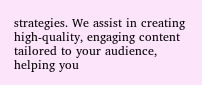strategies. We assist in creating high-quality, engaging content tailored to your audience, helping you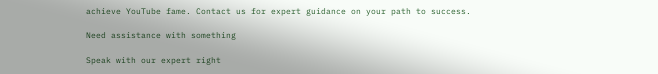achieve YouTube fame. Contact us for expert guidance on your path to success.

Need assistance with something

Speak with our expert right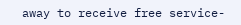away to receive free service-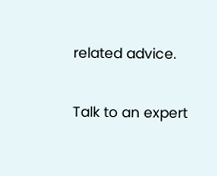related advice.

Talk to an expert